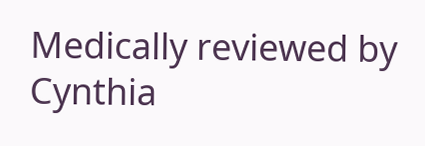Medically reviewed by Cynthia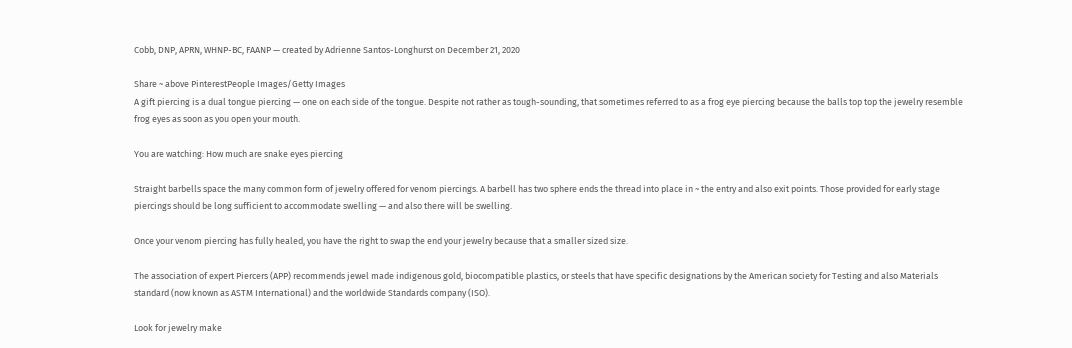Cobb, DNP, APRN, WHNP-BC, FAANP — created by Adrienne Santos-Longhurst on December 21, 2020

Share ~ above PinterestPeople Images/Getty Images
A gift piercing is a dual tongue piercing — one on each side of the tongue. Despite not rather as tough-sounding, that sometimes referred to as a frog eye piercing because the balls top top the jewelry resemble frog eyes as soon as you open your mouth.

You are watching: How much are snake eyes piercing

Straight barbells space the many common form of jewelry offered for venom piercings. A barbell has two sphere ends the thread into place in ~ the entry and also exit points. Those provided for early stage piercings should be long sufficient to accommodate swelling — and also there will be swelling.

Once your venom piercing has fully healed, you have the right to swap the end your jewelry because that a smaller sized size.

The association of expert Piercers (APP) recommends jewel made indigenous gold, biocompatible plastics, or steels that have specific designations by the American society for Testing and also Materials standard (now known as ASTM International) and the worldwide Standards company (ISO).

Look for jewelry make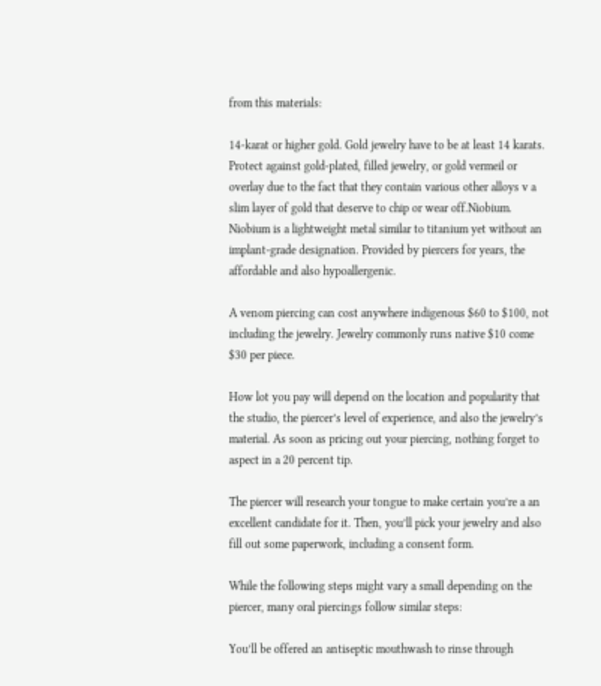from this materials:

14-karat or higher gold. Gold jewelry have to be at least 14 karats. Protect against gold-plated, filled jewelry, or gold vermeil or overlay due to the fact that they contain various other alloys v a slim layer of gold that deserve to chip or wear off.Niobium. Niobium is a lightweight metal similar to titanium yet without an implant-grade designation. Provided by piercers for years, the affordable and also hypoallergenic.

A venom piercing can cost anywhere indigenous $60 to $100, not including the jewelry. Jewelry commonly runs native $10 come $30 per piece.

How lot you pay will depend on the location and popularity that the studio, the piercer’s level of experience, and also the jewelry’s material. As soon as pricing out your piercing, nothing forget to aspect in a 20 percent tip.

The piercer will research your tongue to make certain you’re a an excellent candidate for it. Then, you’ll pick your jewelry and also fill out some paperwork, including a consent form.

While the following steps might vary a small depending on the piercer, many oral piercings follow similar steps:

You’ll be offered an antiseptic mouthwash to rinse through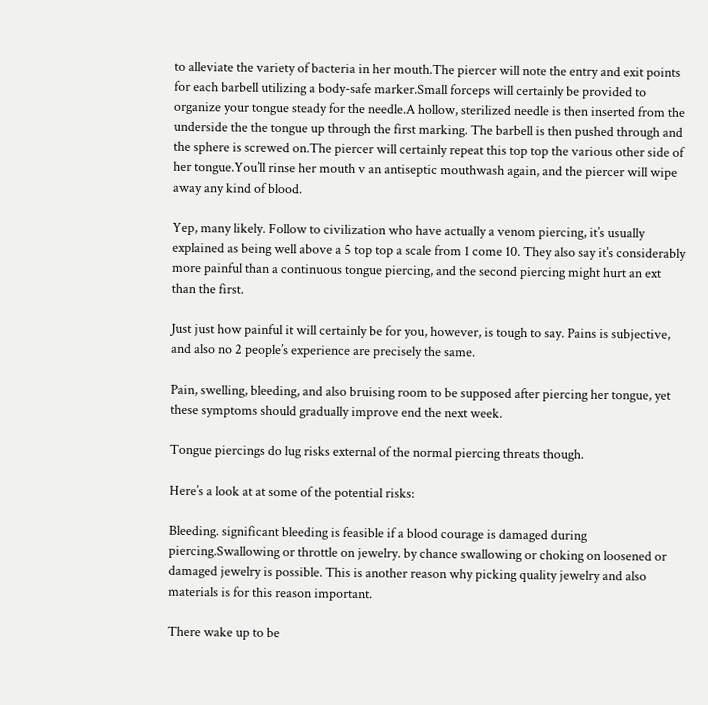to alleviate the variety of bacteria in her mouth.The piercer will note the entry and exit points for each barbell utilizing a body-safe marker.Small forceps will certainly be provided to organize your tongue steady for the needle.A hollow, sterilized needle is then inserted from the underside the the tongue up through the first marking. The barbell is then pushed through and the sphere is screwed on.The piercer will certainly repeat this top top the various other side of her tongue.You’ll rinse her mouth v an antiseptic mouthwash again, and the piercer will wipe away any kind of blood.

Yep, many likely. Follow to civilization who have actually a venom piercing, it’s usually explained as being well above a 5 top top a scale from 1 come 10. They also say it’s considerably more painful than a continuous tongue piercing, and the second piercing might hurt an ext than the first.

Just just how painful it will certainly be for you, however, is tough to say. Pains is subjective, and also no 2 people’s experience are precisely the same.

Pain, swelling, bleeding, and also bruising room to be supposed after piercing her tongue, yet these symptoms should gradually improve end the next week.

Tongue piercings do lug risks external of the normal piercing threats though.

Here’s a look at at some of the potential risks:

Bleeding. significant bleeding is feasible if a blood courage is damaged during piercing.Swallowing or throttle on jewelry. by chance swallowing or choking on loosened or damaged jewelry is possible. This is another reason why picking quality jewelry and also materials is for this reason important.

There wake up to be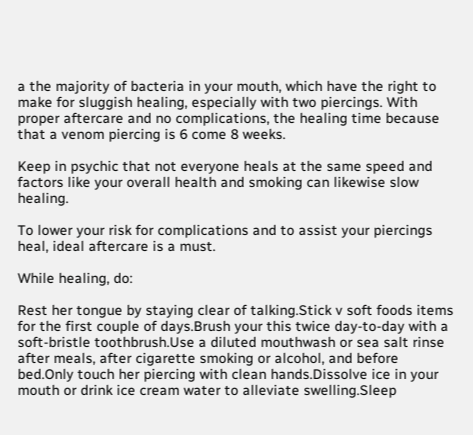a the majority of bacteria in your mouth, which have the right to make for sluggish healing, especially with two piercings. With proper aftercare and no complications, the healing time because that a venom piercing is 6 come 8 weeks.

Keep in psychic that not everyone heals at the same speed and factors like your overall health and smoking can likewise slow healing.

To lower your risk for complications and to assist your piercings heal, ideal aftercare is a must.

While healing, do:

Rest her tongue by staying clear of talking.Stick v soft foods items for the first couple of days.Brush your this twice day-to-day with a soft-bristle toothbrush.Use a diluted mouthwash or sea salt rinse after meals, after cigarette smoking or alcohol, and before bed.Only touch her piercing with clean hands.Dissolve ice in your mouth or drink ice cream water to alleviate swelling.Sleep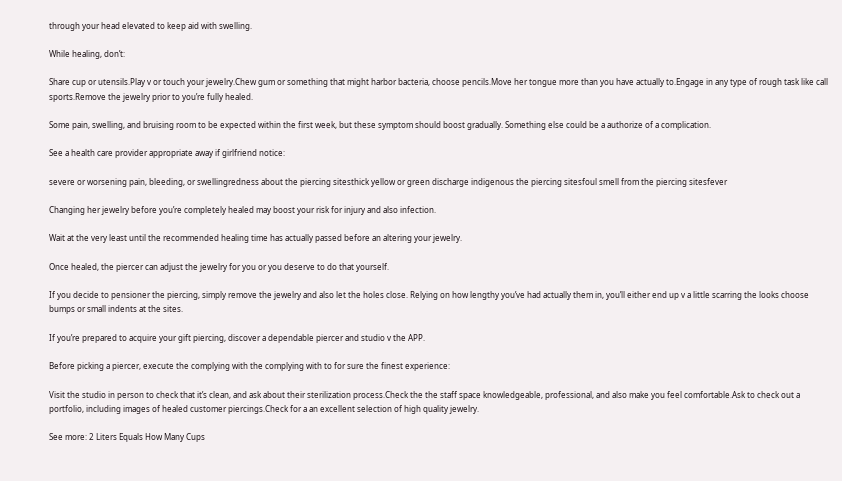through your head elevated to keep aid with swelling.

While healing, don’t:

Share cup or utensils.Play v or touch your jewelry.Chew gum or something that might harbor bacteria, choose pencils.Move her tongue more than you have actually to.Engage in any type of rough task like call sports.Remove the jewelry prior to you’re fully healed.

Some pain, swelling, and bruising room to be expected within the first week, but these symptom should boost gradually. Something else could be a authorize of a complication.

See a health care provider appropriate away if girlfriend notice:

severe or worsening pain, bleeding, or swellingredness about the piercing sitesthick yellow or green discharge indigenous the piercing sitesfoul smell from the piercing sitesfever

Changing her jewelry before you’re completely healed may boost your risk for injury and also infection.

Wait at the very least until the recommended healing time has actually passed before an altering your jewelry.

Once healed, the piercer can adjust the jewelry for you or you deserve to do that yourself.

If you decide to pensioner the piercing, simply remove the jewelry and also let the holes close. Relying on how lengthy you’ve had actually them in, you’ll either end up v a little scarring the looks choose bumps or small indents at the sites.

If you’re prepared to acquire your gift piercing, discover a dependable piercer and studio v the APP.

Before picking a piercer, execute the complying with the complying with to for sure the finest experience:

Visit the studio in person to check that it’s clean, and ask about their sterilization process.Check the the staff space knowledgeable, professional, and also make you feel comfortable.Ask to check out a portfolio, including images of healed customer piercings.Check for a an excellent selection of high quality jewelry.

See more: 2 Liters Equals How Many Cups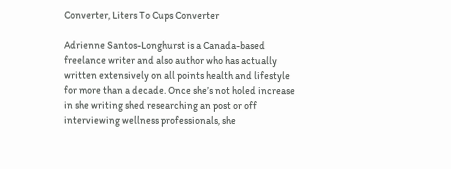Converter, Liters To Cups Converter

Adrienne Santos-Longhurst is a Canada-based freelance writer and also author who has actually written extensively on all points health and lifestyle for more than a decade. Once she’s not holed increase in she writing shed researching an post or off interviewing wellness professionals, she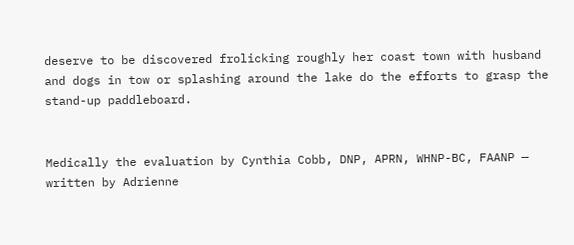deserve to be discovered frolicking roughly her coast town with husband and dogs in tow or splashing around the lake do the efforts to grasp the stand-up paddleboard.


Medically the evaluation by Cynthia Cobb, DNP, APRN, WHNP-BC, FAANP — written by Adrienne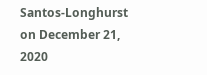Santos-Longhurst on December 21, 2020